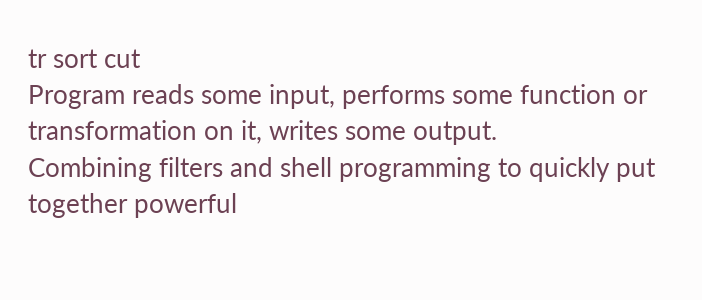tr sort cut
Program reads some input, performs some function or transformation on it, writes some output.
Combining filters and shell programming to quickly put together powerful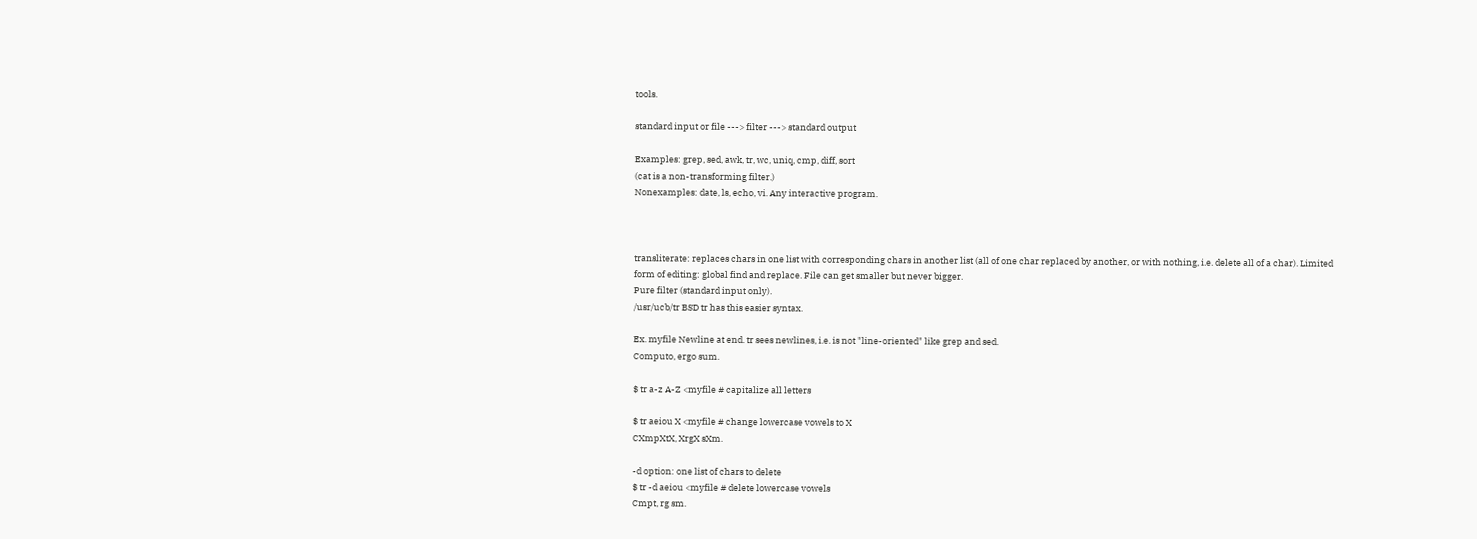tools.

standard input or file ---> filter ---> standard output

Examples: grep, sed, awk, tr, wc, uniq, cmp, diff, sort
(cat is a non-transforming filter.)
Nonexamples: date, ls, echo, vi. Any interactive program.



transliterate: replaces chars in one list with corresponding chars in another list (all of one char replaced by another, or with nothing, i.e. delete all of a char). Limited form of editing: global find and replace. File can get smaller but never bigger.
Pure filter (standard input only).
/usr/ucb/tr BSD tr has this easier syntax.

Ex. myfile Newline at end. tr sees newlines, i.e. is not "line-oriented" like grep and sed.
Computo, ergo sum.

$ tr a-z A-Z <myfile # capitalize all letters

$ tr aeiou X <myfile # change lowercase vowels to X
CXmpXtX, XrgX sXm.

-d option: one list of chars to delete
$ tr -d aeiou <myfile # delete lowercase vowels
Cmpt, rg sm.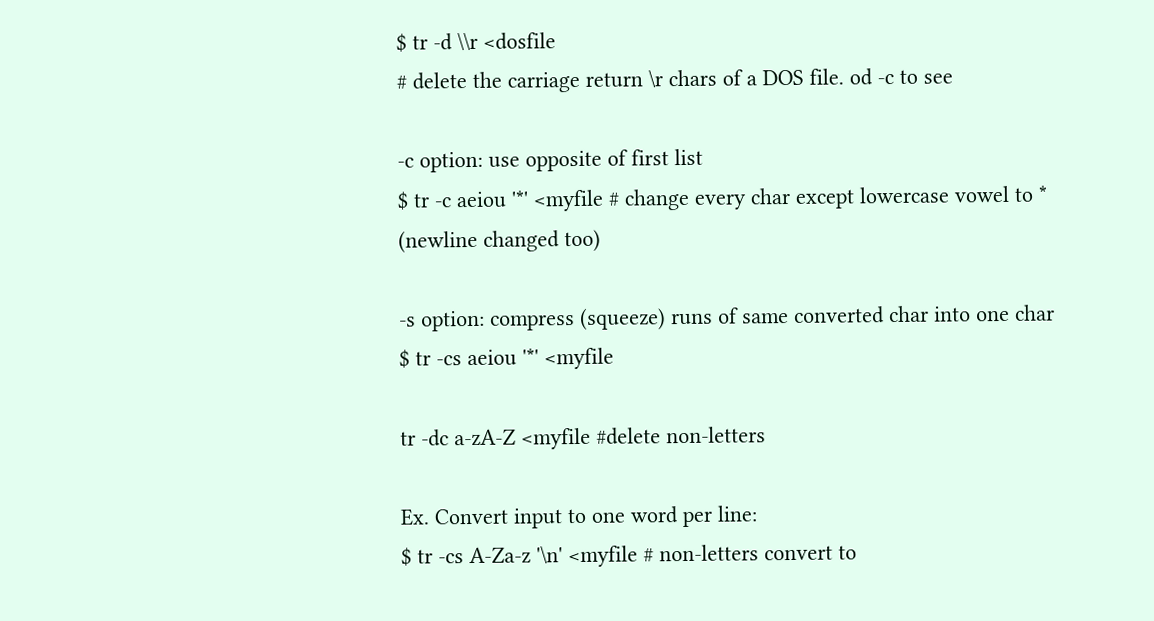$ tr -d \\r <dosfile
# delete the carriage return \r chars of a DOS file. od -c to see

-c option: use opposite of first list
$ tr -c aeiou '*' <myfile # change every char except lowercase vowel to *
(newline changed too)

-s option: compress (squeeze) runs of same converted char into one char
$ tr -cs aeiou '*' <myfile

tr -dc a-zA-Z <myfile #delete non-letters

Ex. Convert input to one word per line:
$ tr -cs A-Za-z '\n' <myfile # non-letters convert to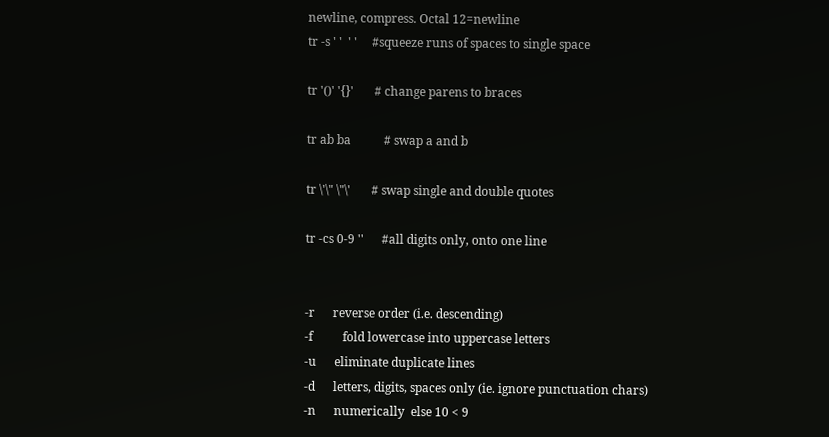newline, compress. Octal 12=newline
tr -s ' '  ' '     #squeeze runs of spaces to single space

tr '()' '{}'       # change parens to braces

tr ab ba           # swap a and b

tr \'\" \"\'       # swap single and double quotes

tr -cs 0-9 ''      #all digits only, onto one line


-r      reverse order (i.e. descending)
-f          fold lowercase into uppercase letters
-u      eliminate duplicate lines
-d      letters, digits, spaces only (ie. ignore punctuation chars)
-n      numerically  else 10 < 9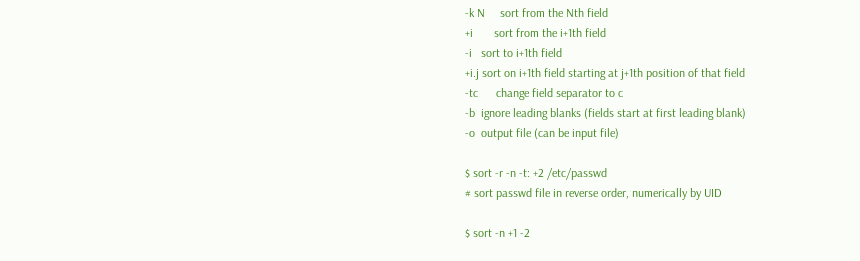-k N     sort from the Nth field
+i       sort from the i+1th field
-i   sort to i+1th field
+i.j sort on i+1th field starting at j+1th position of that field
-tc      change field separator to c
-b  ignore leading blanks (fields start at first leading blank)
-o  output file (can be input file)

$ sort -r -n -t: +2 /etc/passwd
# sort passwd file in reverse order, numerically by UID

$ sort -n +1 -2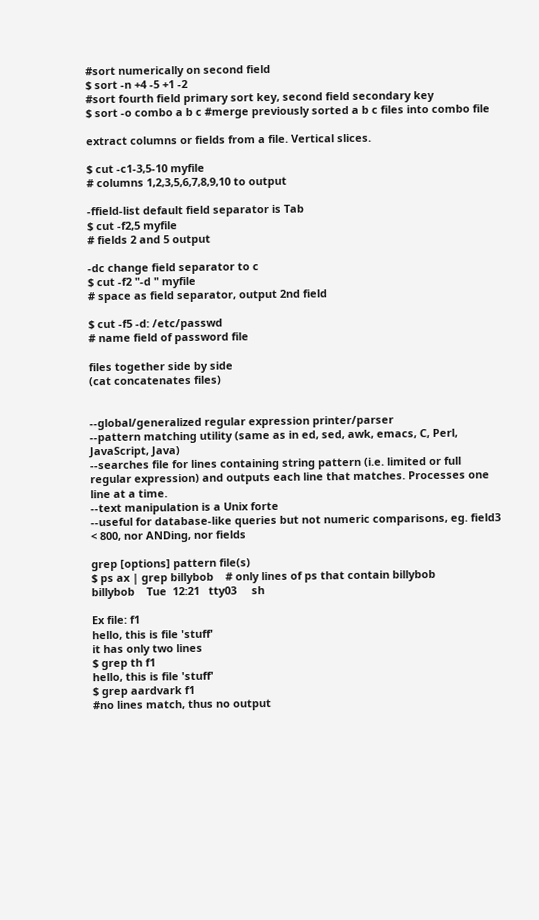#sort numerically on second field
$ sort -n +4 -5 +1 -2
#sort fourth field primary sort key, second field secondary key
$ sort -o combo a b c #merge previously sorted a b c files into combo file

extract columns or fields from a file. Vertical slices.

$ cut -c1-3,5-10 myfile
# columns 1,2,3,5,6,7,8,9,10 to output

-ffield-list default field separator is Tab
$ cut -f2,5 myfile
# fields 2 and 5 output

-dc change field separator to c
$ cut -f2 "-d " myfile
# space as field separator, output 2nd field

$ cut -f5 -d: /etc/passwd
# name field of password file

files together side by side
(cat concatenates files)


--global/generalized regular expression printer/parser
--pattern matching utility (same as in ed, sed, awk, emacs, C, Perl, JavaScript, Java)
--searches file for lines containing string pattern (i.e. limited or full regular expression) and outputs each line that matches. Processes one line at a time.
--text manipulation is a Unix forte
--useful for database-like queries but not numeric comparisons, eg. field3 < 800, nor ANDing, nor fields

grep [options] pattern file(s)
$ ps ax | grep billybob    # only lines of ps that contain billybob
billybob    Tue  12:21   tty03     sh

Ex file: f1
hello, this is file 'stuff'
it has only two lines
$ grep th f1
hello, this is file 'stuff'
$ grep aardvark f1
#no lines match, thus no output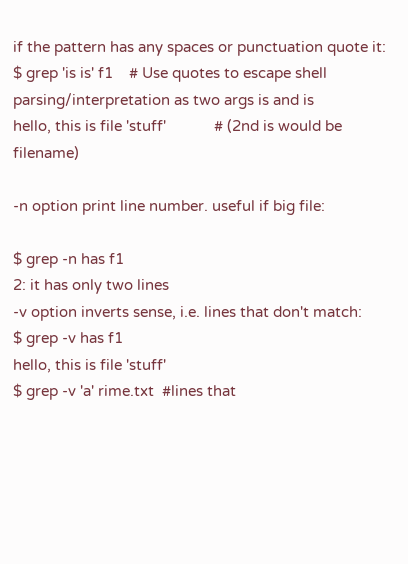if the pattern has any spaces or punctuation quote it:
$ grep 'is is' f1    # Use quotes to escape shell parsing/interpretation as two args is and is
hello, this is file 'stuff'            # (2nd is would be filename)

-n option print line number. useful if big file:

$ grep -n has f1
2: it has only two lines
-v option inverts sense, i.e. lines that don't match:
$ grep -v has f1
hello, this is file 'stuff'
$ grep -v 'a' rime.txt  #lines that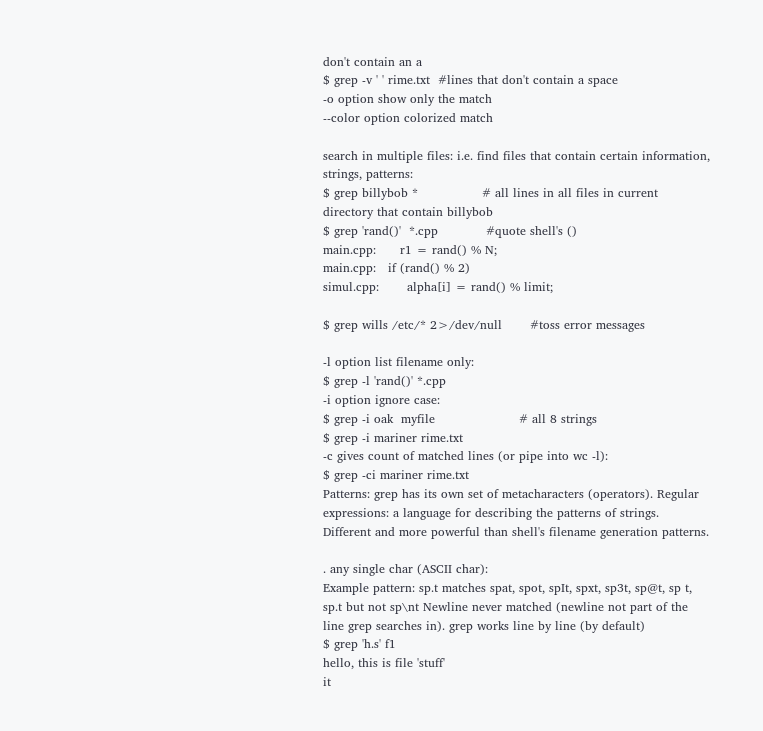don't contain an a
$ grep -v ' ' rime.txt  #lines that don't contain a space
-o option show only the match
--color option colorized match

search in multiple files: i.e. find files that contain certain information, strings, patterns:
$ grep billybob *                # all lines in all files in current directory that contain billybob
$ grep 'rand()'  *.cpp            #quote shell's ()
main.cpp:      r1 = rand() % N;
main.cpp:   if (rand() % 2)
simul.cpp:       alpha[i] = rand() % limit;

$ grep wills /etc/* 2>/dev/null       #toss error messages

-l option list filename only:
$ grep -l 'rand()' *.cpp
-i option ignore case:
$ grep -i oak  myfile                     # all 8 strings
$ grep -i mariner rime.txt
-c gives count of matched lines (or pipe into wc -l):
$ grep -ci mariner rime.txt
Patterns: grep has its own set of metacharacters (operators). Regular expressions: a language for describing the patterns of strings. Different and more powerful than shell's filename generation patterns.

. any single char (ASCII char):
Example pattern: sp.t matches spat, spot, spIt, spxt, sp3t, sp@t, sp t, sp.t but not sp\nt Newline never matched (newline not part of the line grep searches in). grep works line by line (by default)
$ grep 'h.s' f1
hello, this is file 'stuff'
it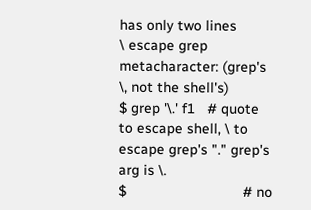has only two lines
\ escape grep metacharacter: (grep's \, not the shell's)
$ grep '\.' f1   # quote to escape shell, \ to escape grep's "." grep's arg is \.
$                             # no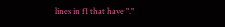lines in f1 that have "."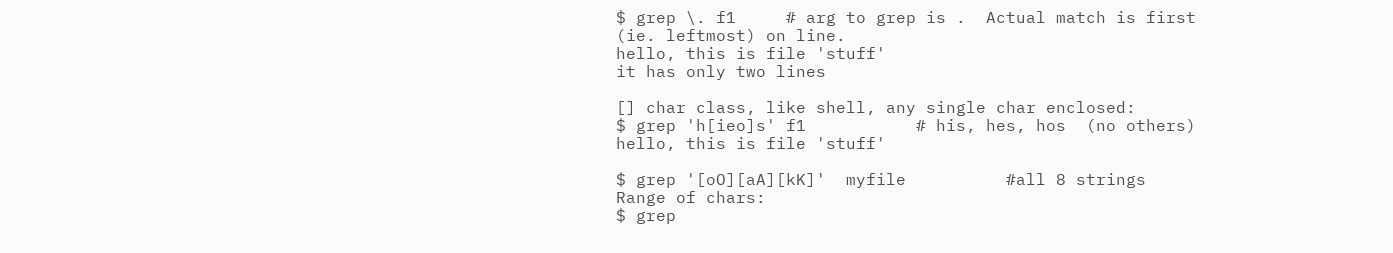$ grep \. f1     # arg to grep is .  Actual match is first (ie. leftmost) on line.
hello, this is file 'stuff'
it has only two lines

[] char class, like shell, any single char enclosed:
$ grep 'h[ieo]s' f1           # his, hes, hos  (no others)
hello, this is file 'stuff'

$ grep '[oO][aA][kK]'  myfile          #all 8 strings
Range of chars:
$ grep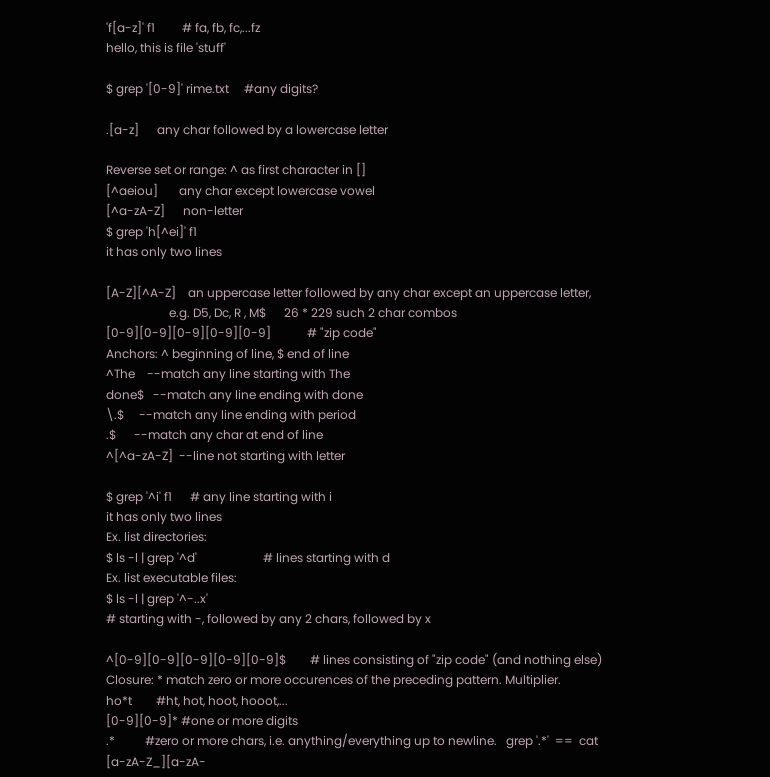'f[a-z]' f1         # fa, fb, fc,...fz
hello, this is file 'stuff'

$ grep '[0-9]' rime.txt     #any digits?

.[a-z]      any char followed by a lowercase letter

Reverse set or range: ^ as first character in []
[^aeiou]       any char except lowercase vowel
[^a-zA-Z]      non-letter
$ grep 'h[^ei]' f1
it has only two lines

[A-Z][^A-Z]    an uppercase letter followed by any char except an uppercase letter,
                     e.g. D5, Dc, R , M$      26 * 229 such 2 char combos
[0-9][0-9][0-9][0-9][0-9]            # "zip code"
Anchors: ^ beginning of line, $ end of line
^The    --match any line starting with The
done$   --match any line ending with done
\.$     --match any line ending with period
.$      --match any char at end of line
^[^a-zA-Z]  --line not starting with letter

$ grep '^i' f1      # any line starting with i
it has only two lines
Ex. list directories:
$ ls -l | grep '^d'                      # lines starting with d
Ex. list executable files:
$ ls -l | grep '^-..x'
# starting with -, followed by any 2 chars, followed by x

^[0-9][0-9][0-9][0-9][0-9]$        # lines consisting of "zip code" (and nothing else)
Closure: * match zero or more occurences of the preceding pattern. Multiplier.
ho*t        #ht, hot, hoot, hooot,...
[0-9][0-9]* #one or more digits
.*          #zero or more chars, i.e. anything/everything up to newline.   grep '.*'  ==  cat
[a-zA-Z_][a-zA-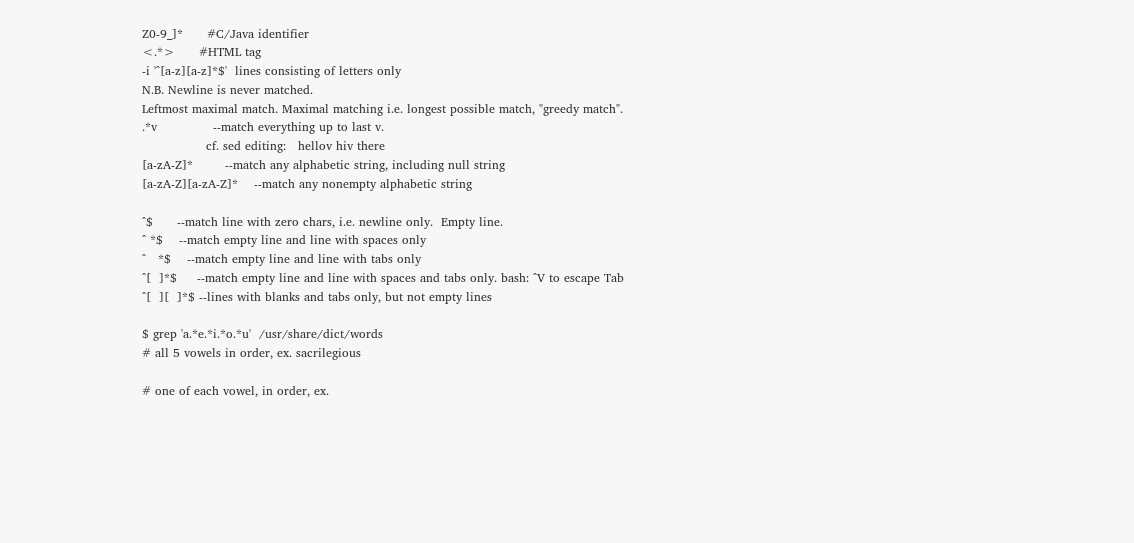Z0-9_]*      #C/Java identifier
<.*>      #HTML tag
-i '^[a-z][a-z]*$'  lines consisting of letters only
N.B. Newline is never matched.
Leftmost maximal match. Maximal matching i.e. longest possible match, "greedy match".
.*v              --match everything up to last v.
                cf. sed editing:   hellov hiv there
[a-zA-Z]*        --match any alphabetic string, including null string
[a-zA-Z][a-zA-Z]*    --match any nonempty alphabetic string

^$      --match line with zero chars, i.e. newline only.  Empty line.
^ *$    --match empty line and line with spaces only
^   *$    --match empty line and line with tabs only
^[  ]*$     --match empty line and line with spaces and tabs only. bash: ^V to escape Tab
^[  ][  ]*$ --lines with blanks and tabs only, but not empty lines

$ grep 'a.*e.*i.*o.*u'  /usr/share/dict/words
# all 5 vowels in order, ex. sacrilegious

# one of each vowel, in order, ex.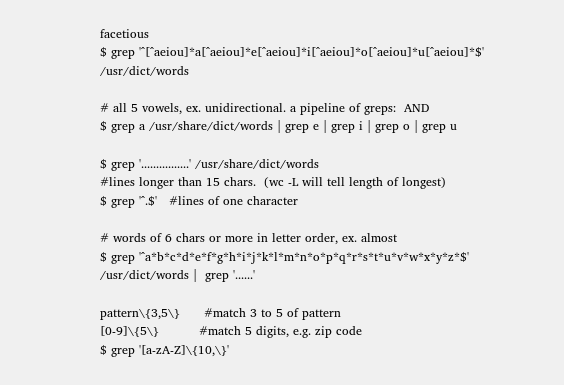facetious
$ grep '^[^aeiou]*a[^aeiou]*e[^aeiou]*i[^aeiou]*o[^aeiou]*u[^aeiou]*$'  /usr/dict/words

# all 5 vowels, ex. unidirectional. a pipeline of greps:  AND
$ grep a /usr/share/dict/words | grep e | grep i | grep o | grep u

$ grep '................' /usr/share/dict/words
#lines longer than 15 chars.  (wc -L will tell length of longest)
$ grep '^.$'   #lines of one character

# words of 6 chars or more in letter order, ex. almost
$ grep '^a*b*c*d*e*f*g*h*i*j*k*l*m*n*o*p*q*r*s*t*u*v*w*x*y*z*$'  /usr/dict/words |  grep '......'

pattern\{3,5\}      #match 3 to 5 of pattern
[0-9]\{5\}          #match 5 digits, e.g. zip code
$ grep '[a-zA-Z]\{10,\}'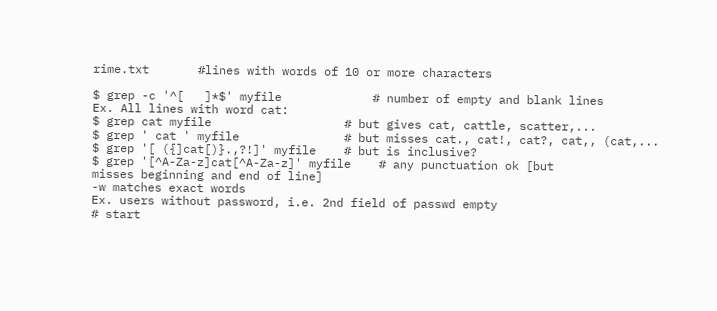rime.txt       #lines with words of 10 or more characters

$ grep -c '^[   ]*$' myfile             # number of empty and blank lines
Ex. All lines with word cat:
$ grep cat myfile                   # but gives cat, cattle, scatter,...
$ grep ' cat ' myfile               # but misses cat., cat!, cat?, cat,, (cat,...
$ grep '[ ({]cat[)}.,?!]' myfile    # but is inclusive?
$ grep '[^A-Za-z]cat[^A-Za-z]' myfile    # any punctuation ok [but
misses beginning and end of line]
-w matches exact words
Ex. users without password, i.e. 2nd field of passwd empty
# start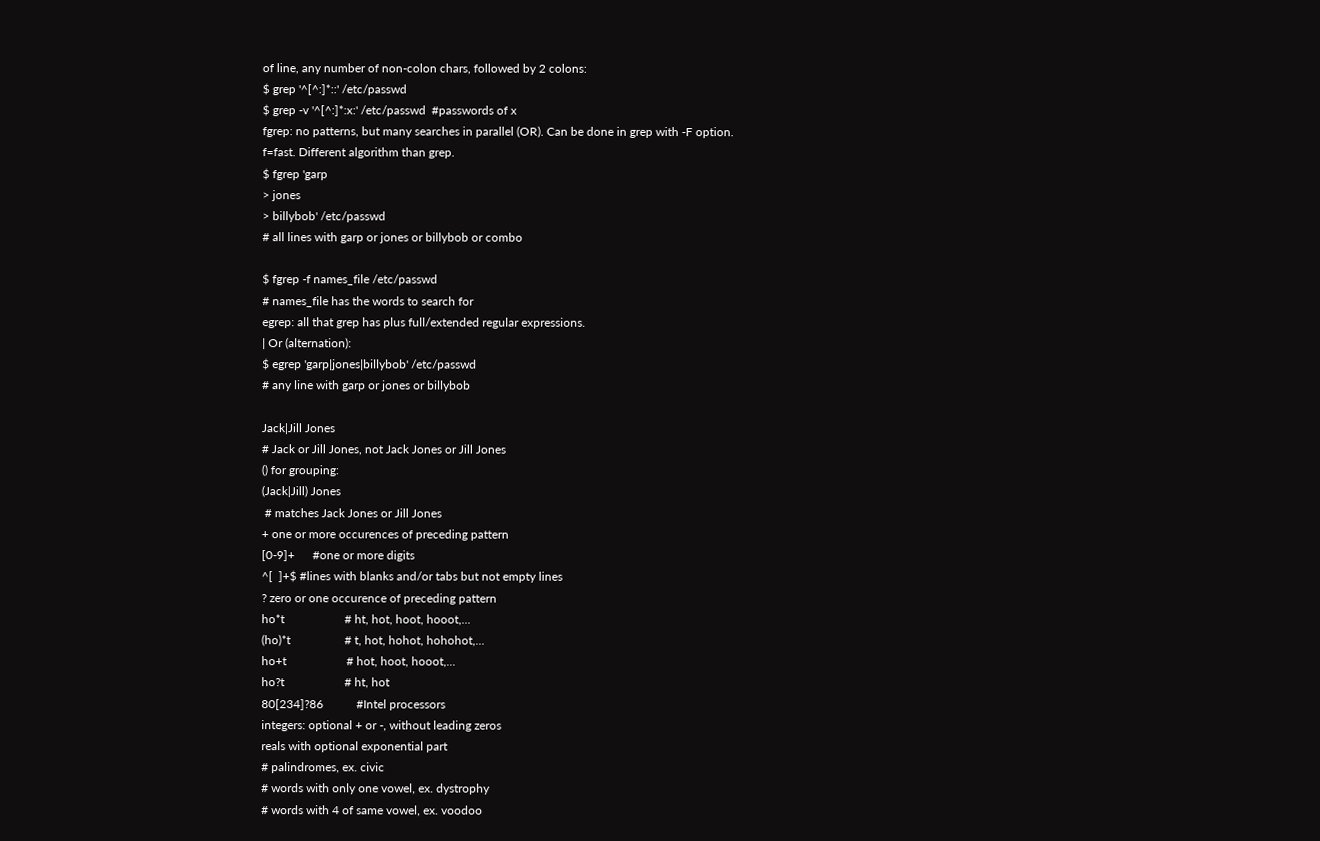of line, any number of non-colon chars, followed by 2 colons:
$ grep '^[^:]*::' /etc/passwd
$ grep -v '^[^:]*:x:' /etc/passwd  #passwords of x
fgrep: no patterns, but many searches in parallel (OR). Can be done in grep with -F option.
f=fast. Different algorithm than grep.
$ fgrep 'garp
> jones
> billybob' /etc/passwd
# all lines with garp or jones or billybob or combo

$ fgrep -f names_file /etc/passwd
# names_file has the words to search for
egrep: all that grep has plus full/extended regular expressions.
| Or (alternation):
$ egrep 'garp|jones|billybob' /etc/passwd
# any line with garp or jones or billybob

Jack|Jill Jones
# Jack or Jill Jones, not Jack Jones or Jill Jones
() for grouping:
(Jack|Jill) Jones
 # matches Jack Jones or Jill Jones
+ one or more occurences of preceding pattern
[0-9]+      #one or more digits
^[  ]+$ #lines with blanks and/or tabs but not empty lines
? zero or one occurence of preceding pattern
ho*t                    # ht, hot, hoot, hooot,...
(ho)*t                  # t, hot, hohot, hohohot,...
ho+t                    # hot, hoot, hooot,...
ho?t                    # ht, hot
80[234]?86           #Intel processors
integers: optional + or -, without leading zeros
reals with optional exponential part
# palindromes, ex. civic
# words with only one vowel, ex. dystrophy
# words with 4 of same vowel, ex. voodoo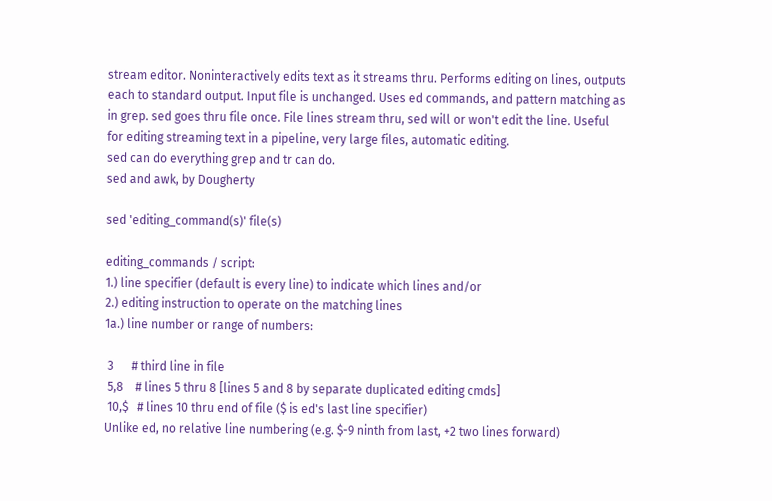stream editor. Noninteractively edits text as it streams thru. Performs editing on lines, outputs each to standard output. Input file is unchanged. Uses ed commands, and pattern matching as in grep. sed goes thru file once. File lines stream thru, sed will or won't edit the line. Useful for editing streaming text in a pipeline, very large files, automatic editing.
sed can do everything grep and tr can do.
sed and awk, by Dougherty

sed 'editing_command(s)' file(s)

editing_commands / script:
1.) line specifier (default is every line) to indicate which lines and/or
2.) editing instruction to operate on the matching lines
1a.) line number or range of numbers:

 3      # third line in file
 5,8    # lines 5 thru 8 [lines 5 and 8 by separate duplicated editing cmds]
 10,$   # lines 10 thru end of file ($ is ed's last line specifier)
Unlike ed, no relative line numbering (e.g. $-9 ninth from last, +2 two lines forward)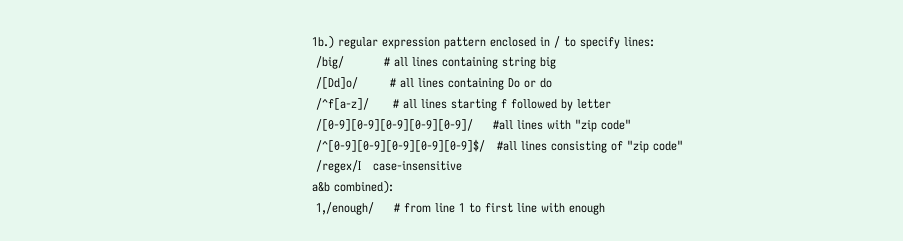1b.) regular expression pattern enclosed in / to specify lines:
 /big/          # all lines containing string big
 /[Dd]o/        # all lines containing Do or do
 /^f[a-z]/      # all lines starting f followed by letter
 /[0-9][0-9][0-9][0-9][0-9]/     #all lines with "zip code"
 /^[0-9][0-9][0-9][0-9][0-9]$/   #all lines consisting of "zip code"
 /regex/I   case-insensitive
a&b combined):
 1,/enough/     # from line 1 to first line with enough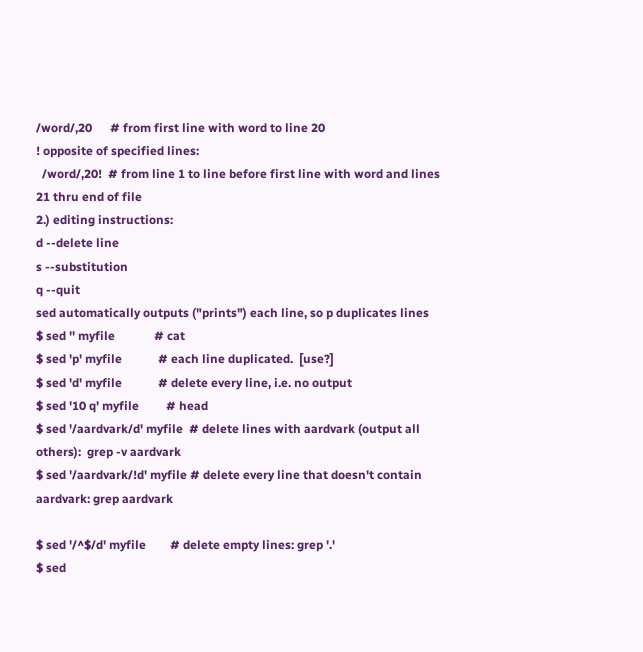/word/,20      # from first line with word to line 20
! opposite of specified lines:
  /word/,20!  # from line 1 to line before first line with word and lines 21 thru end of file
2.) editing instructions:
d --delete line
s --substitution
q --quit
sed automatically outputs ("prints") each line, so p duplicates lines
$ sed '' myfile             # cat
$ sed 'p' myfile            # each line duplicated.  [use?]
$ sed 'd' myfile            # delete every line, i.e. no output
$ sed '10 q' myfile         # head
$ sed '/aardvark/d' myfile  # delete lines with aardvark (output all others):  grep -v aardvark
$ sed '/aardvark/!d' myfile # delete every line that doesn't contain aardvark: grep aardvark

$ sed '/^$/d' myfile        # delete empty lines: grep '.'
$ sed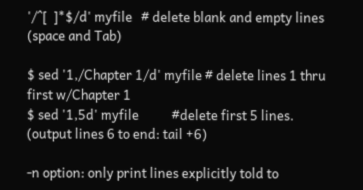'/^[  ]*$/d' myfile   # delete blank and empty lines  (space and Tab)

$ sed '1,/Chapter 1/d' myfile # delete lines 1 thru first w/Chapter 1
$ sed '1,5d' myfile           #delete first 5 lines. (output lines 6 to end: tail +6)

-n option: only print lines explicitly told to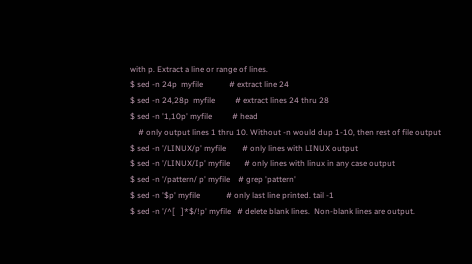with p. Extract a line or range of lines.
$ sed -n 24p  myfile             # extract line 24
$ sed -n 24,28p  myfile          # extract lines 24 thru 28
$ sed -n '1,10p' myfile          # head
    # only output lines 1 thru 10. Without -n would dup 1-10, then rest of file output
$ sed -n '/LINUX/p' myfile        # only lines with LINUX output
$ sed -n '/LINUX/Ip' myfile       # only lines with linux in any case output
$ sed -n '/pattern/ p' myfile    # grep 'pattern'
$ sed -n '$p' myfile             # only last line printed. tail -1
$ sed -n '/^[   ]*$/!p' myfile   # delete blank lines.  Non-blank lines are output.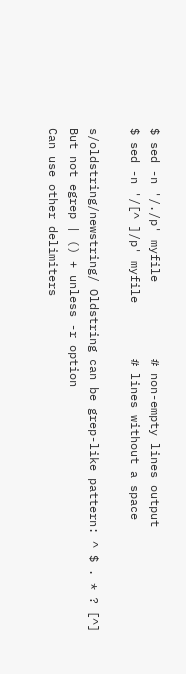$ sed -n '/./p' myfile           # non-empty lines output
$ sed -n '/[^ ]/p' myfile        # lines without a space

s/oldstring/newstring/ Oldstring can be grep-like pattern: ^ $ . * ? [^] But not egrep | () + unless -r option
Can use other delimiters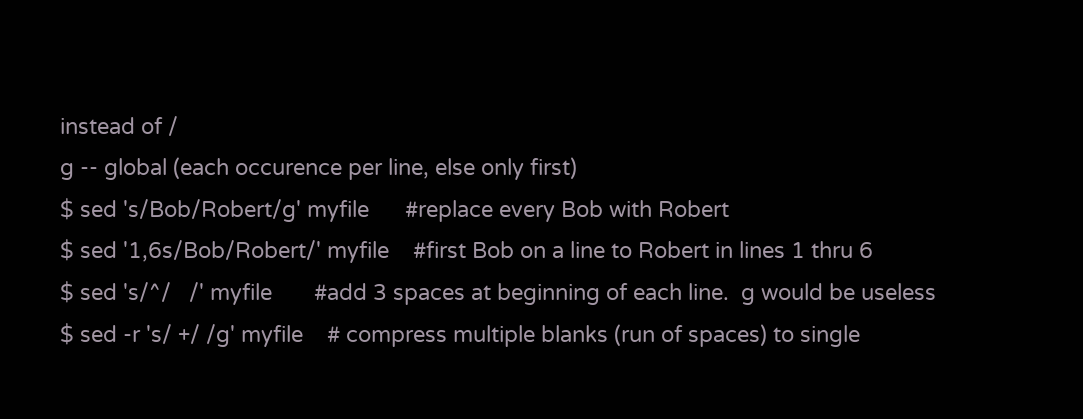instead of /
g -- global (each occurence per line, else only first)
$ sed 's/Bob/Robert/g' myfile      #replace every Bob with Robert
$ sed '1,6s/Bob/Robert/' myfile    #first Bob on a line to Robert in lines 1 thru 6
$ sed 's/^/   /' myfile       #add 3 spaces at beginning of each line.  g would be useless
$ sed -r 's/ +/ /g' myfile    # compress multiple blanks (run of spaces) to single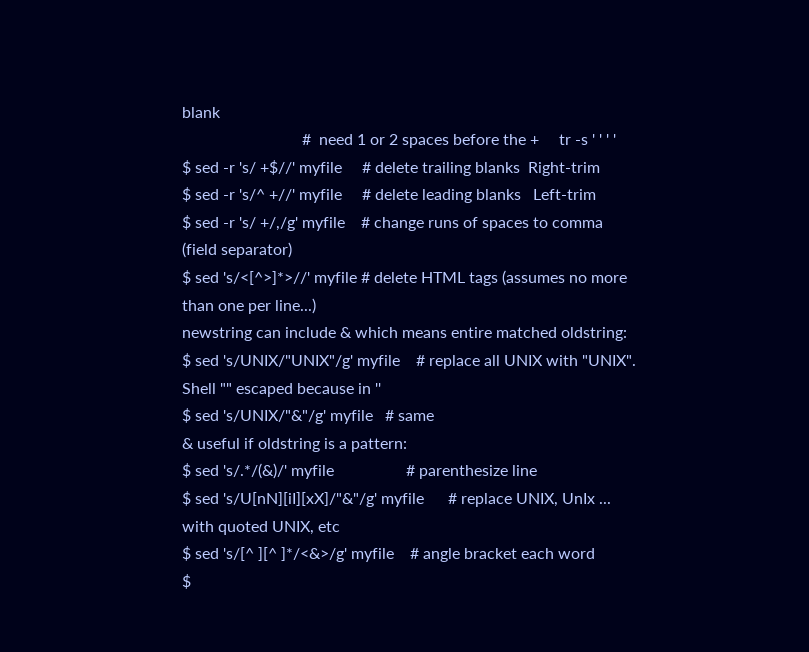blank
                              #  need 1 or 2 spaces before the +     tr -s ' ' ' '
$ sed -r 's/ +$//' myfile     # delete trailing blanks  Right-trim
$ sed -r 's/^ +//' myfile     # delete leading blanks   Left-trim
$ sed -r 's/ +/,/g' myfile    # change runs of spaces to comma (field separator)
$ sed 's/<[^>]*>//' myfile # delete HTML tags (assumes no more than one per line...)
newstring can include & which means entire matched oldstring:
$ sed 's/UNIX/"UNIX"/g' myfile    # replace all UNIX with "UNIX".  Shell "" escaped because in ''
$ sed 's/UNIX/"&"/g' myfile   # same
& useful if oldstring is a pattern:
$ sed 's/.*/(&)/' myfile                  # parenthesize line
$ sed 's/U[nN][iI][xX]/"&"/g' myfile      # replace UNIX, UnIx ... with quoted UNIX, etc
$ sed 's/[^ ][^ ]*/<&>/g' myfile    # angle bracket each word
$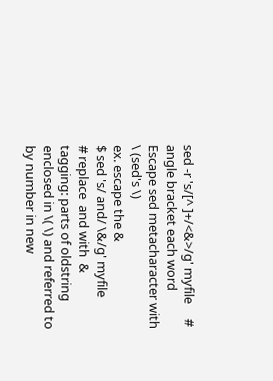sed -r 's/[^ ]+/<&>/g' myfile     # angle bracket each word
Escape sed metacharacter with \ (sed's \)
ex. escape the &
$ sed 's/ and/ \&/g' myfile               # replace  and with  &
tagging: parts of oldstring enclosed in \( \) and referred to by number in new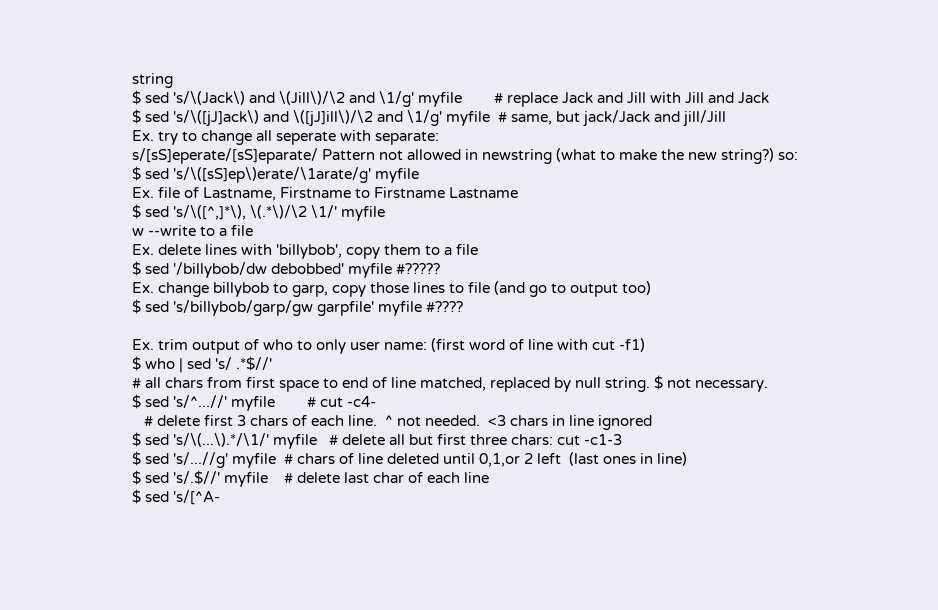string
$ sed 's/\(Jack\) and \(Jill\)/\2 and \1/g' myfile        # replace Jack and Jill with Jill and Jack
$ sed 's/\([jJ]ack\) and \([jJ]ill\)/\2 and \1/g' myfile  # same, but jack/Jack and jill/Jill
Ex. try to change all seperate with separate:
s/[sS]eperate/[sS]eparate/ Pattern not allowed in newstring (what to make the new string?) so:
$ sed 's/\([sS]ep\)erate/\1arate/g' myfile
Ex. file of Lastname, Firstname to Firstname Lastname
$ sed 's/\([^,]*\), \(.*\)/\2 \1/' myfile
w --write to a file
Ex. delete lines with 'billybob', copy them to a file
$ sed '/billybob/dw debobbed' myfile #?????
Ex. change billybob to garp, copy those lines to file (and go to output too)
$ sed 's/billybob/garp/gw garpfile' myfile #????

Ex. trim output of who to only user name: (first word of line with cut -f1)
$ who | sed 's/ .*$//'
# all chars from first space to end of line matched, replaced by null string. $ not necessary.
$ sed 's/^...//' myfile        # cut -c4-
   # delete first 3 chars of each line.  ^ not needed.  <3 chars in line ignored
$ sed 's/\(...\).*/\1/' myfile   # delete all but first three chars: cut -c1-3
$ sed 's/...//g' myfile  # chars of line deleted until 0,1,or 2 left  (last ones in line)
$ sed 's/.$//' myfile    # delete last char of each line
$ sed 's/[^A-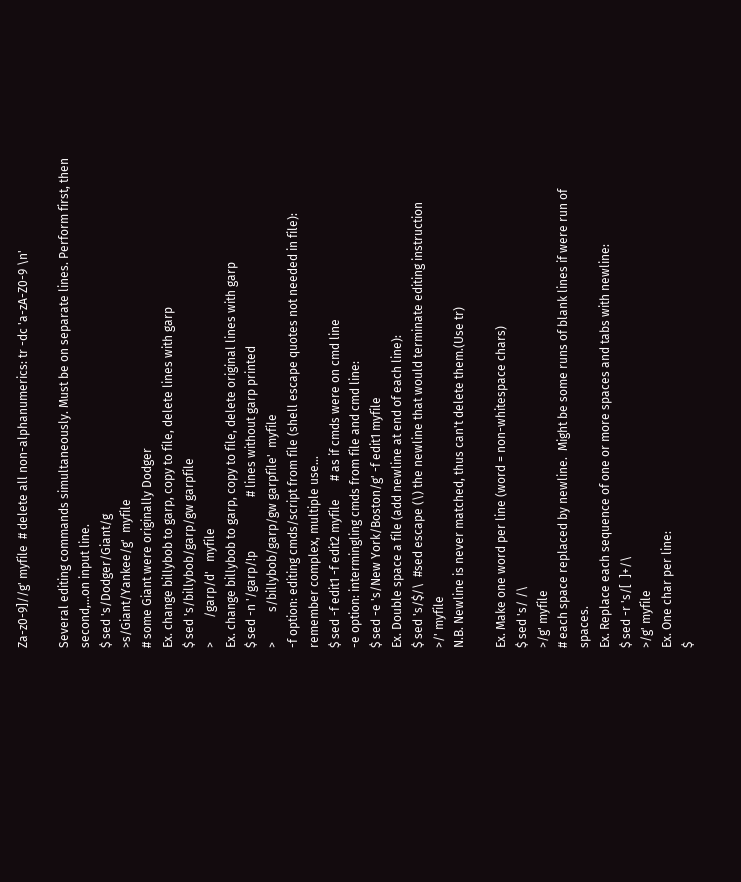Za-z0-9]//g' myfile  # delete all non-alphanumerics: tr -dc 'a-zA-Z0-9 \n'

Several editing commands simultaneously. Must be on separate lines. Perform first, then second,...on input line.
$ sed 's/Dodger/Giant/g
>s/Giant/Yankee/g'  myfile
# some Giant were originally Dodger
Ex. change billybob to garp, copy to file, delete lines with garp
$ sed 's/billybob/garp/gw garpfile
>        /garp/d'   myfile
Ex. change billybob to garp, copy to file, delete original lines with garp
$ sed -n '/garp/!p                  # lines without garp printed
>          s/billybob/garp/gw garpfile'  myfile
-f option: editing cmds/script from file (shell escape quotes not needed in file): remember complex, multiple use...
$ sed -f edit1 -f edit2 myfile      # as if cmds were on cmd line
-e option: intermingling cmds from file and cmd line:
$ sed -e 's/New York/Boston/g' -f edit1 myfile
Ex. Double space a file (add newline at end of each line):
$ sed 's/$/\  #sed escape (\) the newline that would terminate editing instruction
>/' myfile
N.B. Newline is never matched, thus can't delete them.(Use tr)

Ex. Make one word per line (word = non-whitespace chars)
$ sed 's/ /\
>/g' myfile
# each space replaced by newline.  Might be some runs of blank lines if were run of spaces.
Ex. Replace each sequence of one or more spaces and tabs with newline:
$ sed -r 's/[  ]+/\
>/g' myfile
Ex. One char per line:
$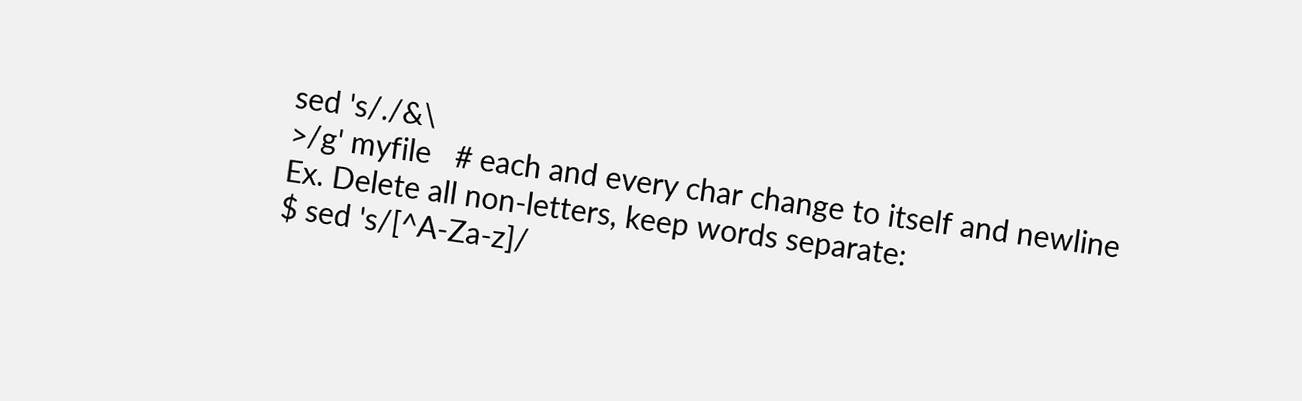sed 's/./&\
>/g' myfile   # each and every char change to itself and newline
Ex. Delete all non-letters, keep words separate:
$ sed 's/[^A-Za-z]/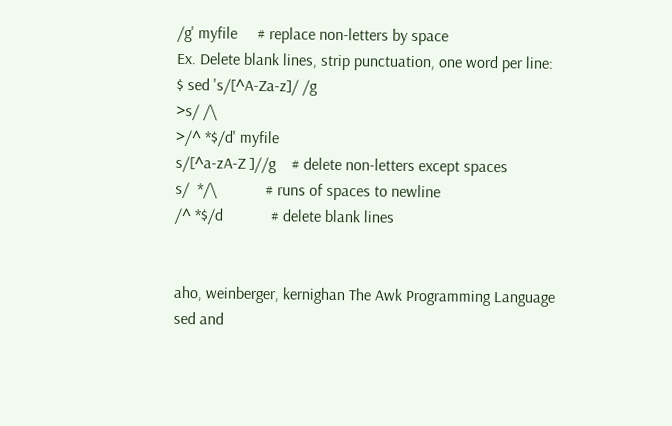/g' myfile     # replace non-letters by space
Ex. Delete blank lines, strip punctuation, one word per line:
$ sed 's/[^A-Za-z]/ /g
>s/ /\
>/^ *$/d' myfile
s/[^a-zA-Z ]//g    # delete non-letters except spaces
s/  */\            # runs of spaces to newline
/^ *$/d            # delete blank lines


aho, weinberger, kernighan The Awk Programming Language
sed and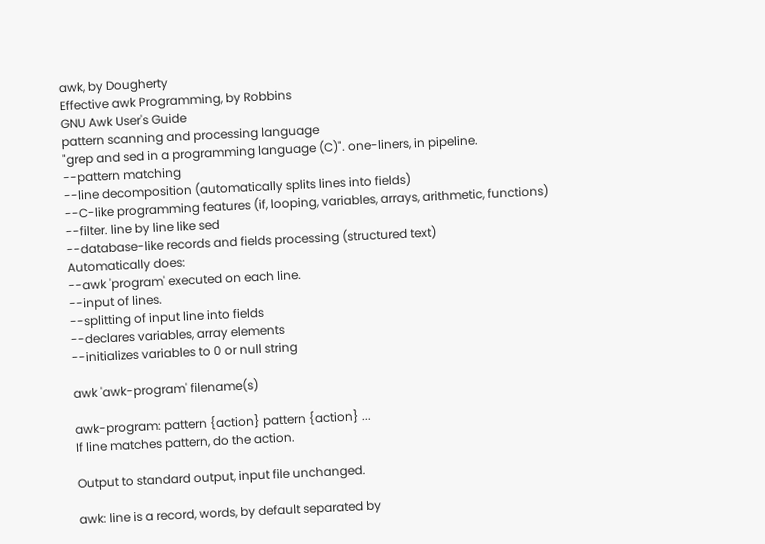awk, by Dougherty
Effective awk Programming, by Robbins
GNU Awk User's Guide
pattern scanning and processing language
"grep and sed in a programming language (C)". one-liners, in pipeline.
--pattern matching
--line decomposition (automatically splits lines into fields)
--C-like programming features (if, looping, variables, arrays, arithmetic, functions)
--filter. line by line like sed
--database-like records and fields processing (structured text)
Automatically does:
--awk 'program' executed on each line.
--input of lines.
--splitting of input line into fields
--declares variables, array elements
--initializes variables to 0 or null string

awk 'awk-program' filename(s)

awk-program: pattern {action} pattern {action} ...
If line matches pattern, do the action.

Output to standard output, input file unchanged.

awk: line is a record, words, by default separated by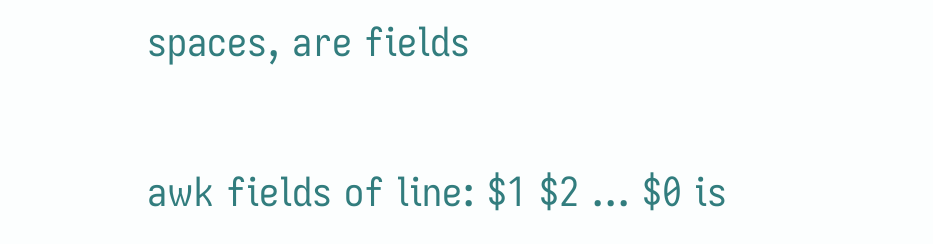spaces, are fields

awk fields of line: $1 $2 ... $0 is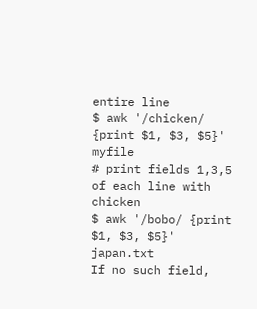entire line
$ awk '/chicken/ {print $1, $3, $5}' myfile
# print fields 1,3,5 of each line with chicken
$ awk '/bobo/ {print $1, $3, $5}' japan.txt
If no such field,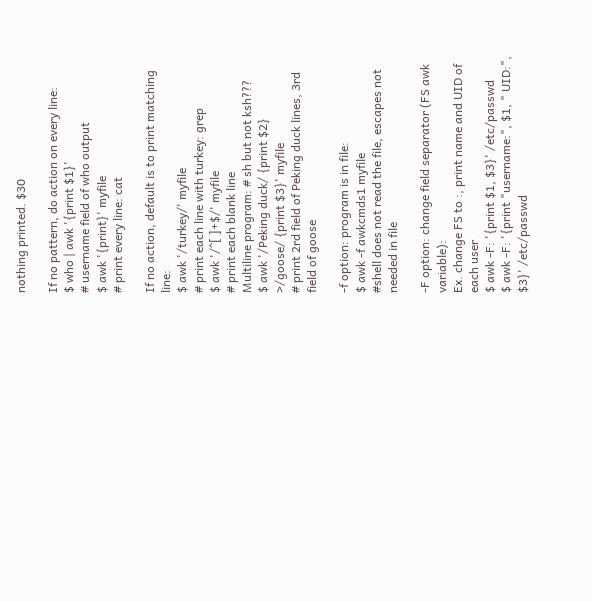nothing printed. $30

If no pattern, do action on every line:
$ who | awk '{print $1}'
# username field of who output
$ awk '{print}' myfile
# print every line: cat

If no action, default is to print matching line:
$ awk '/turkey/' myfile
# print each line with turkey: grep
$ awk '/^[ ]+$/' myfile
# print each blank line
Multiline program: # sh but not ksh???
$ awk '/Peking duck/ {print $2}
>/goose/ {print $3}' myfile
# print 2rd field of Peking duck lines, 3rd field of goose

-f option: program is in file:
$ awk -f awkcmds1 myfile
#shell does not read the file, escapes not needed in file

-F option: change field separator (FS awk variable):
Ex. change FS to :, print name and UID of each user
$ awk -F: '{print $1, $3}' /etc/passwd
$ awk -F: '{print "username:", $1, " UID:", $3}' /etc/passwd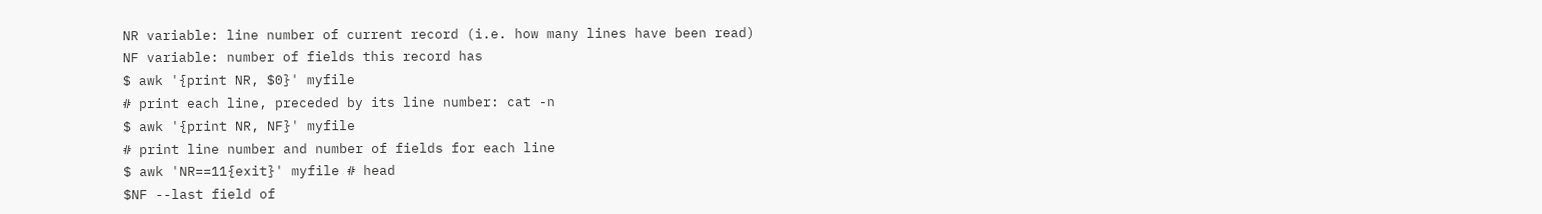NR variable: line number of current record (i.e. how many lines have been read)
NF variable: number of fields this record has
$ awk '{print NR, $0}' myfile
# print each line, preceded by its line number: cat -n
$ awk '{print NR, NF}' myfile
# print line number and number of fields for each line
$ awk 'NR==11{exit}' myfile # head
$NF --last field of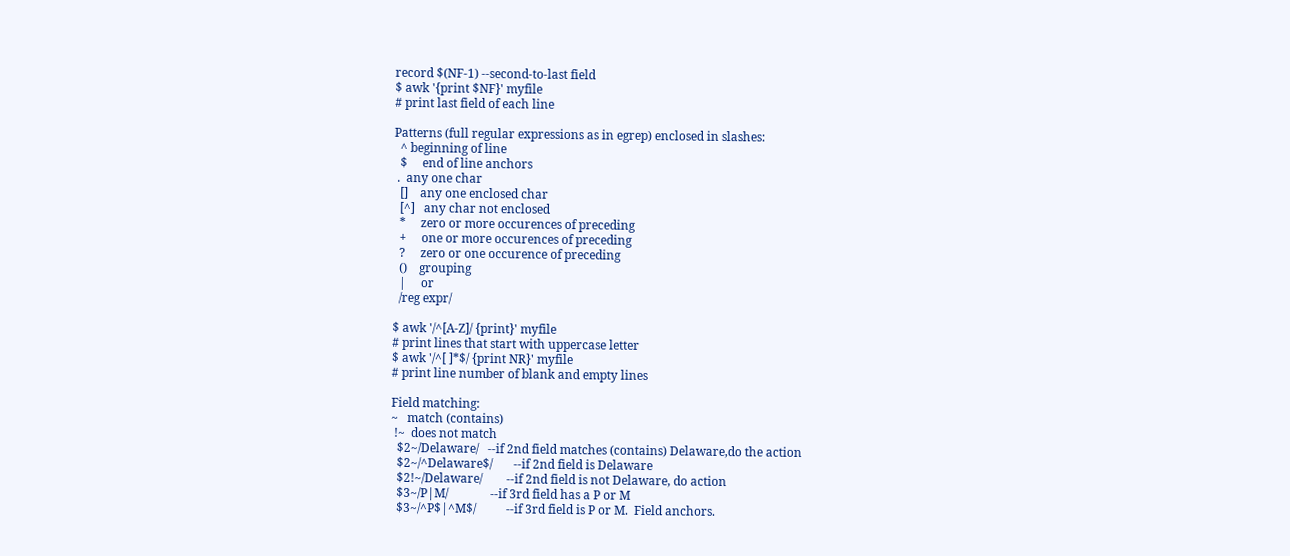record $(NF-1) --second-to-last field
$ awk '{print $NF}' myfile
# print last field of each line

Patterns (full regular expressions as in egrep) enclosed in slashes:
  ^ beginning of line
  $     end of line anchors
 .  any one char
  []    any one enclosed char
  [^]   any char not enclosed
  *     zero or more occurences of preceding
  +     one or more occurences of preceding
  ?     zero or one occurence of preceding
  ()    grouping
  |     or
  /reg expr/

$ awk '/^[A-Z]/ {print}' myfile
# print lines that start with uppercase letter
$ awk '/^[ ]*$/ {print NR}' myfile
# print line number of blank and empty lines

Field matching:
~   match (contains)
 !~  does not match
  $2~/Delaware/   --if 2nd field matches (contains) Delaware,do the action
  $2~/^Delaware$/       --if 2nd field is Delaware
  $2!~/Delaware/        --if 2nd field is not Delaware, do action
  $3~/P|M/              --if 3rd field has a P or M
  $3~/^P$|^M$/          --if 3rd field is P or M.  Field anchors.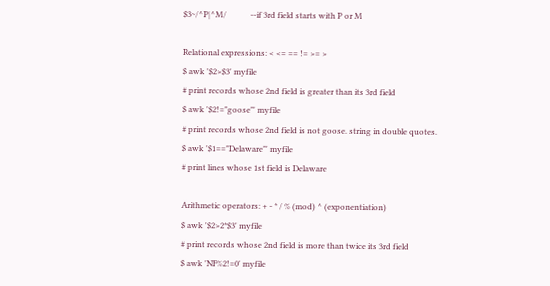$3~/^P|^M/            --if 3rd field starts with P or M

Relational expressions: < <= == != >= >
$ awk '$2>$3' myfile
# print records whose 2nd field is greater than its 3rd field
$ awk '$2!="goose"' myfile
# print records whose 2nd field is not goose. string in double quotes.
$ awk '$1=="Delaware"' myfile
# print lines whose 1st field is Delaware

Arithmetic operators: + - * / % (mod) ^ (exponentiation)
$ awk '$2>2*$3' myfile
# print records whose 2nd field is more than twice its 3rd field
$ awk 'NF%2!=0' myfile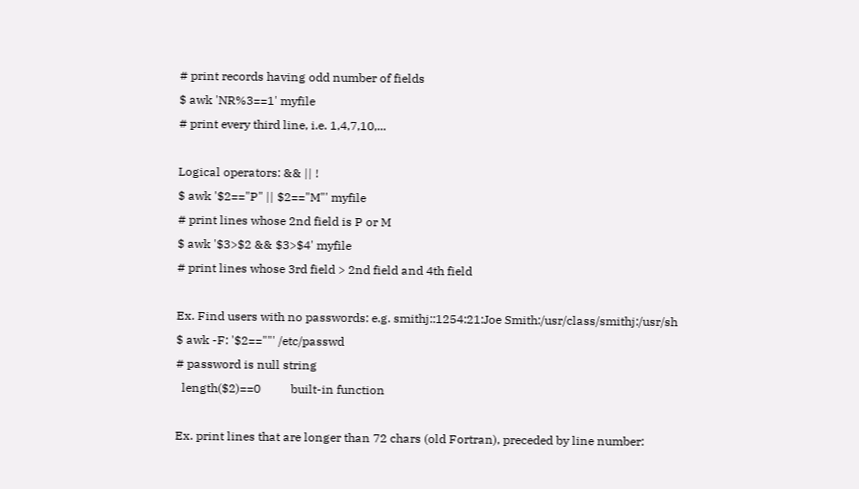# print records having odd number of fields
$ awk 'NR%3==1' myfile
# print every third line, i.e. 1,4,7,10,...

Logical operators: && || !
$ awk '$2=="P" || $2=="M"' myfile
# print lines whose 2nd field is P or M
$ awk '$3>$2 && $3>$4' myfile
# print lines whose 3rd field > 2nd field and 4th field

Ex. Find users with no passwords: e.g. smithj::1254:21:Joe Smith:/usr/class/smithj:/usr/sh
$ awk -F: '$2==""' /etc/passwd
# password is null string
  length($2)==0          built-in function

Ex. print lines that are longer than 72 chars (old Fortran), preceded by line number: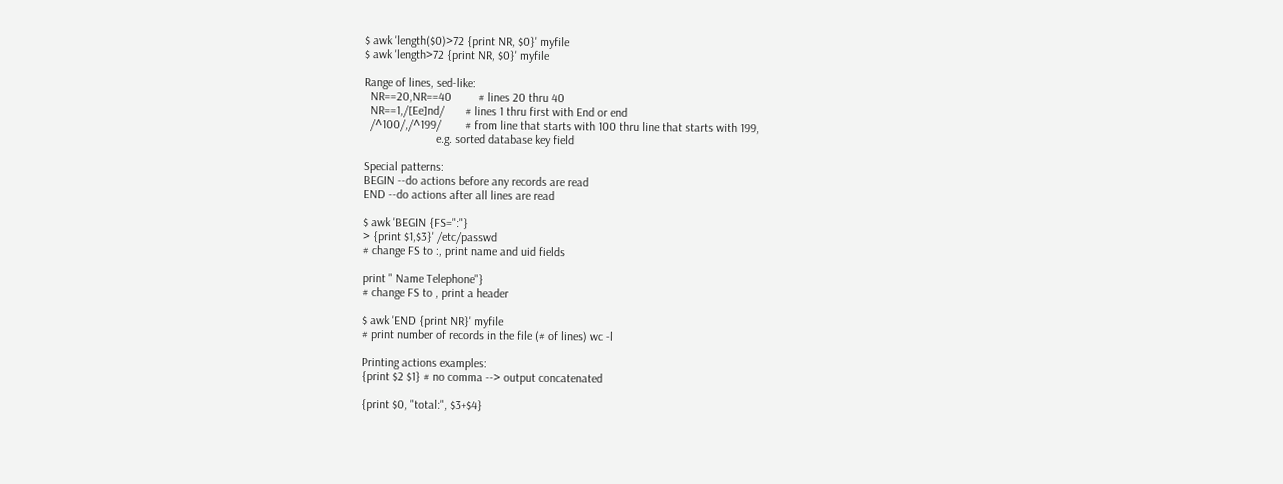$ awk 'length($0)>72 {print NR, $0}' myfile
$ awk 'length>72 {print NR, $0}' myfile

Range of lines, sed-like:
  NR==20,NR==40         # lines 20 thru 40
  NR==1,/[Ee]nd/       # lines 1 thru first with End or end
  /^100/,/^199/        # from line that starts with 100 thru line that starts with 199,
                        e.g. sorted database key field

Special patterns:
BEGIN --do actions before any records are read
END --do actions after all lines are read

$ awk 'BEGIN {FS=":"}
> {print $1,$3}' /etc/passwd
# change FS to :, print name and uid fields

print " Name Telephone"}
# change FS to , print a header

$ awk 'END {print NR}' myfile
# print number of records in the file (# of lines) wc -l

Printing actions examples:
{print $2 $1} # no comma --> output concatenated

{print $0, "total:", $3+$4}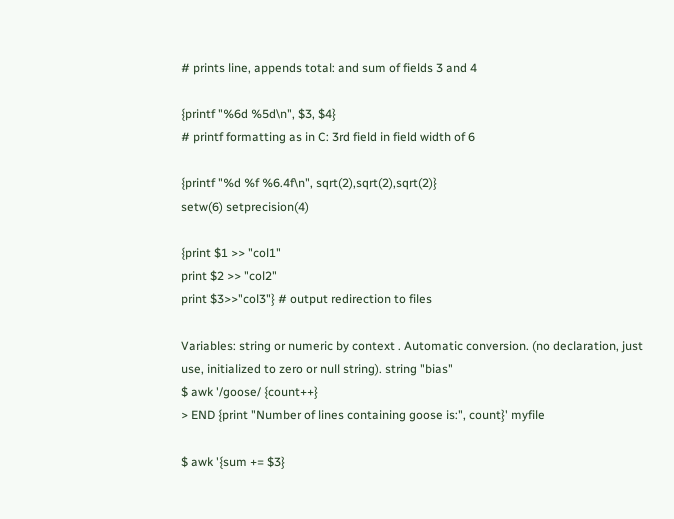# prints line, appends total: and sum of fields 3 and 4

{printf "%6d %5d\n", $3, $4}
# printf formatting as in C: 3rd field in field width of 6

{printf "%d %f %6.4f\n", sqrt(2),sqrt(2),sqrt(2)}
setw(6) setprecision(4)

{print $1 >> "col1"
print $2 >> "col2"
print $3>>"col3"} # output redirection to files

Variables: string or numeric by context . Automatic conversion. (no declaration, just use, initialized to zero or null string). string "bias"
$ awk '/goose/ {count++}
> END {print "Number of lines containing goose is:", count}' myfile

$ awk '{sum += $3}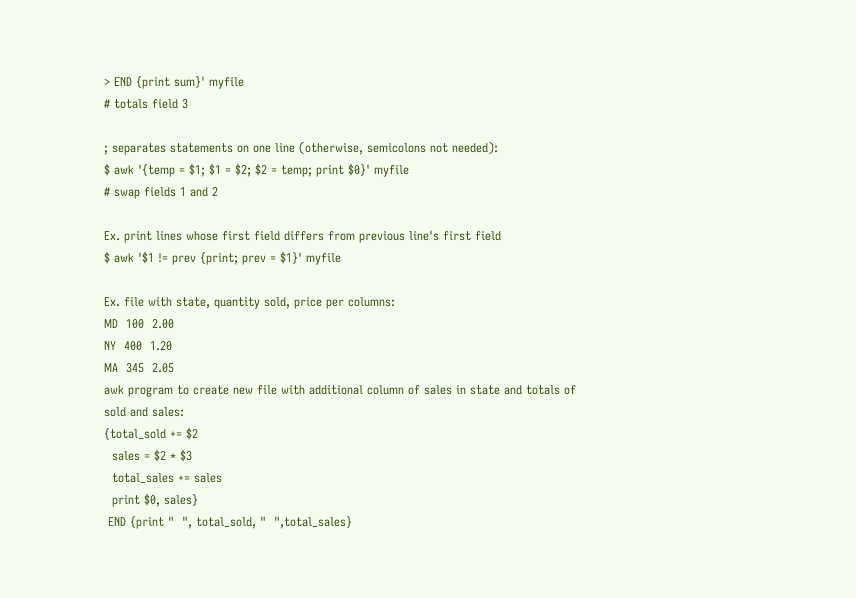> END {print sum}' myfile
# totals field 3

; separates statements on one line (otherwise, semicolons not needed):
$ awk '{temp = $1; $1 = $2; $2 = temp; print $0}' myfile
# swap fields 1 and 2

Ex. print lines whose first field differs from previous line's first field
$ awk '$1 != prev {print; prev = $1}' myfile

Ex. file with state, quantity sold, price per columns:
MD  100  2.00
NY  400  1.20
MA  345  2.05
awk program to create new file with additional column of sales in state and totals of sold and sales:
{total_sold += $2
  sales = $2 * $3
  total_sales += sales
  print $0, sales}
 END {print "  ", total_sold, "  ",total_sales}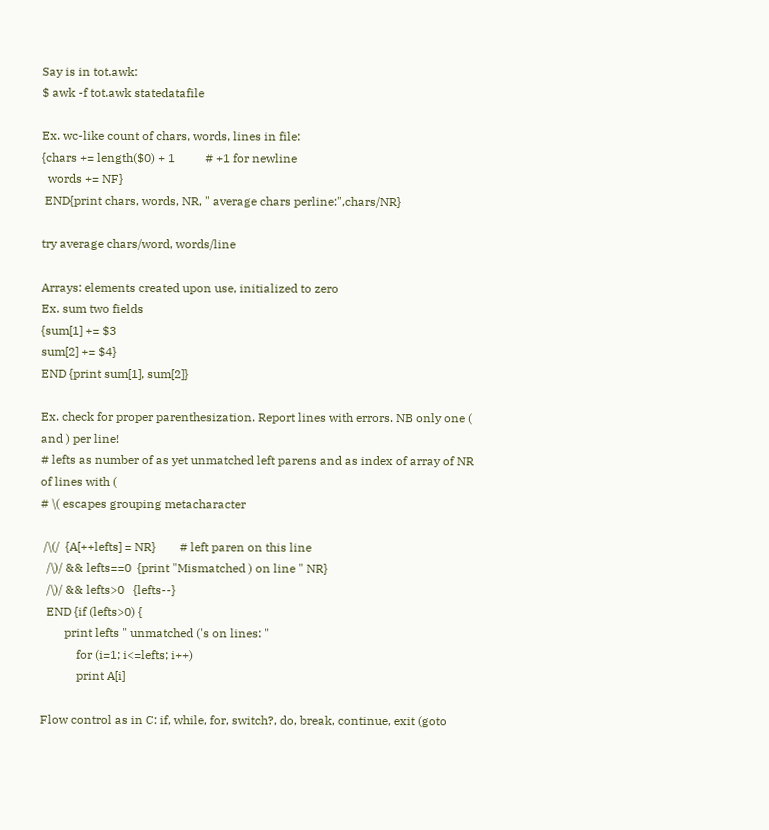Say is in tot.awk:
$ awk -f tot.awk statedatafile

Ex. wc-like count of chars, words, lines in file:
{chars += length($0) + 1          # +1 for newline
  words += NF}
 END{print chars, words, NR, " average chars perline:",chars/NR}

try average chars/word, words/line

Arrays: elements created upon use, initialized to zero
Ex. sum two fields
{sum[1] += $3
sum[2] += $4}
END {print sum[1], sum[2]}

Ex. check for proper parenthesization. Report lines with errors. NB only one ( and ) per line!
# lefts as number of as yet unmatched left parens and as index of array of NR of lines with (
# \( escapes grouping metacharacter

 /\(/  {A[++lefts] = NR}        # left paren on this line
  /\)/ && lefts==0  {print "Mismatched ) on line " NR}
  /\)/ && lefts>0   {lefts--}
  END {if (lefts>0) {
        print lefts " unmatched ('s on lines: "
            for (i=1; i<=lefts; i++)
            print A[i]

Flow control as in C: if, while, for, switch?, do, break, continue, exit (goto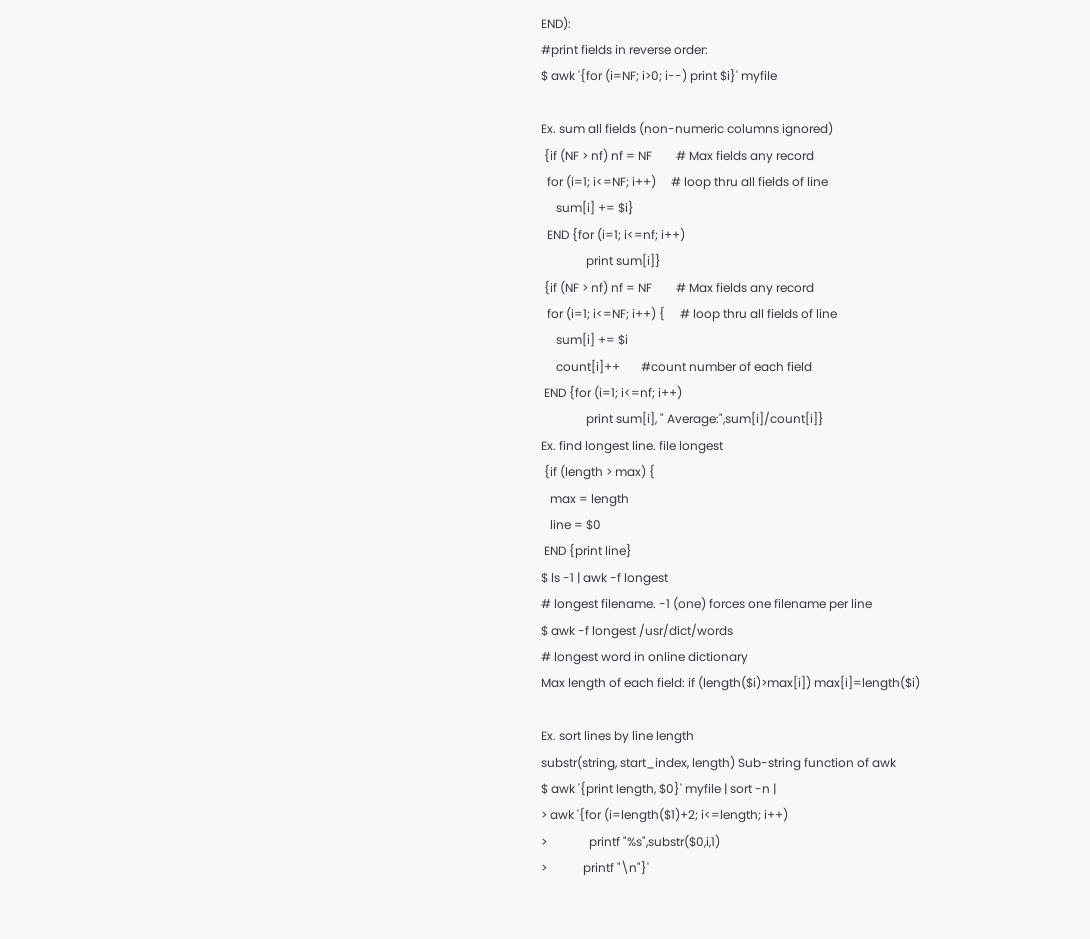END):
#print fields in reverse order:
$ awk '{for (i=NF; i>0; i--) print $i}' myfile

Ex. sum all fields (non-numeric columns ignored)
 {if (NF > nf) nf = NF        # Max fields any record
  for (i=1; i<=NF; i++)     # loop thru all fields of line
     sum[i] += $i}
  END {for (i=1; i<=nf; i++)
               print sum[i]}
 {if (NF > nf) nf = NF        # Max fields any record
  for (i=1; i<=NF; i++) {     # loop thru all fields of line
     sum[i] += $i
     count[i]++       #count number of each field
 END {for (i=1; i<=nf; i++)
               print sum[i], " Average:",sum[i]/count[i]}
Ex. find longest line. file longest
 {if (length > max) {
   max = length
   line = $0
 END {print line}
$ ls -1 | awk -f longest
# longest filename. -1 (one) forces one filename per line
$ awk -f longest /usr/dict/words
# longest word in online dictionary
Max length of each field: if (length($i)>max[i]) max[i]=length($i)

Ex. sort lines by line length
substr(string, start_index, length) Sub-string function of awk
$ awk '{print length, $0}' myfile | sort -n |
> awk '{for (i=length($1)+2; i<=length; i++)
>              printf "%s",substr($0,i,1)
>            printf "\n"}'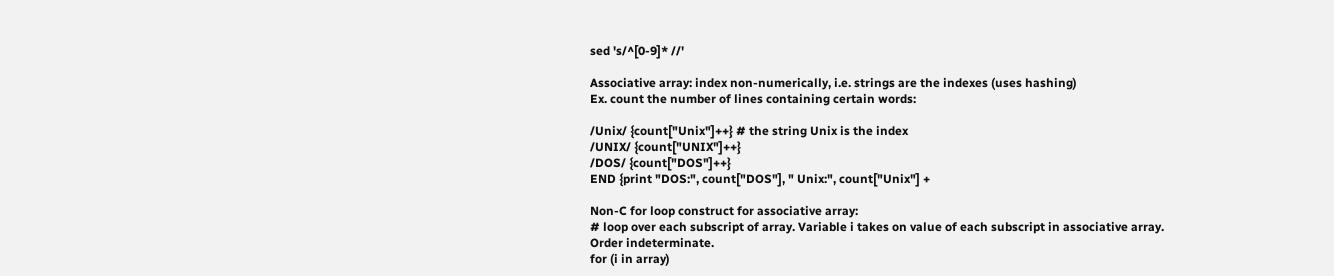sed 's/^[0-9]* //'

Associative array: index non-numerically, i.e. strings are the indexes (uses hashing)
Ex. count the number of lines containing certain words:

/Unix/ {count["Unix"]++} # the string Unix is the index
/UNIX/ {count["UNIX"]++}
/DOS/ {count["DOS"]++}
END {print "DOS:", count["DOS"], " Unix:", count["Unix"] +

Non-C for loop construct for associative array:
# loop over each subscript of array. Variable i takes on value of each subscript in associative array. Order indeterminate.
for (i in array)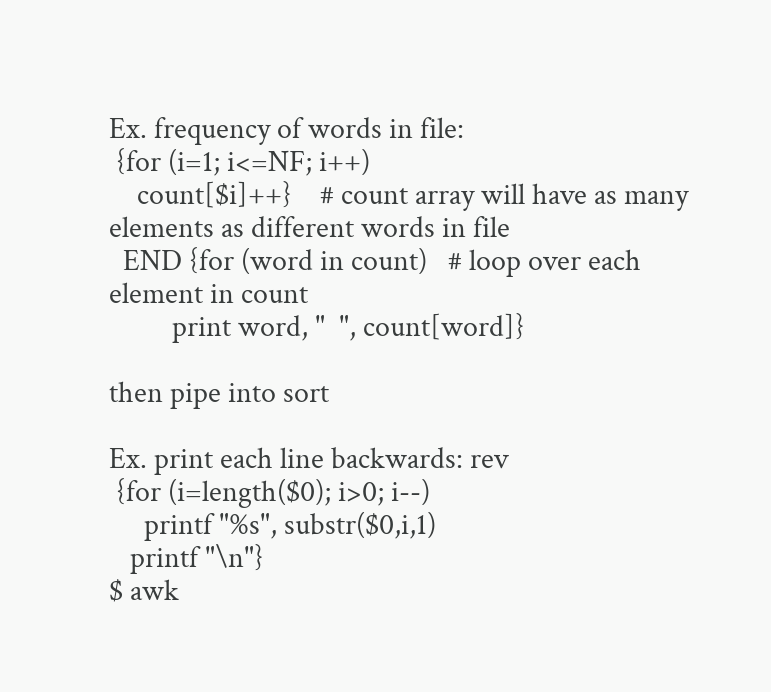Ex. frequency of words in file:
 {for (i=1; i<=NF; i++)
    count[$i]++}    # count array will have as many elements as different words in file
  END {for (word in count)   # loop over each element in count
         print word, "  ", count[word]}

then pipe into sort

Ex. print each line backwards: rev
 {for (i=length($0); i>0; i--)
     printf "%s", substr($0,i,1)
   printf "\n"}
$ awk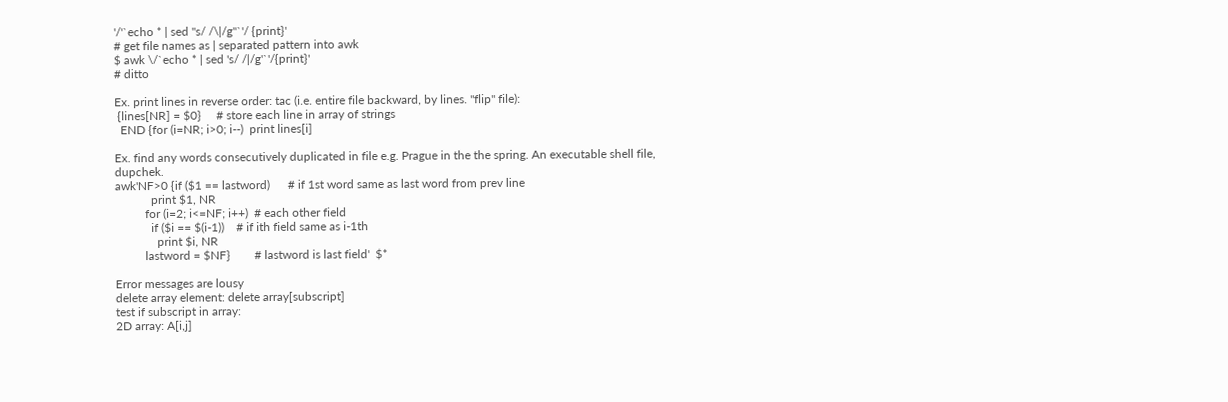'/'`echo * | sed "s/ /\|/g"`'/ {print}'
# get file names as | separated pattern into awk
$ awk \/`echo * | sed 's/ /|/g'`'/{print}'
# ditto

Ex. print lines in reverse order: tac (i.e. entire file backward, by lines. "flip" file):
 {lines[NR] = $0}     # store each line in array of strings
  END {for (i=NR; i>0; i--)  print lines[i]

Ex. find any words consecutively duplicated in file e.g. Prague in the the spring. An executable shell file, dupchek.
awk'NF>0 {if ($1 == lastword)      # if 1st word same as last word from prev line
            print $1, NR
          for (i=2; i<=NF; i++)  # each other field
            if ($i == $(i-1))    # if ith field same as i-1th
              print $i, NR
          lastword = $NF}        # lastword is last field'  $*

Error messages are lousy
delete array element: delete array[subscript]
test if subscript in array:
2D array: A[i,j]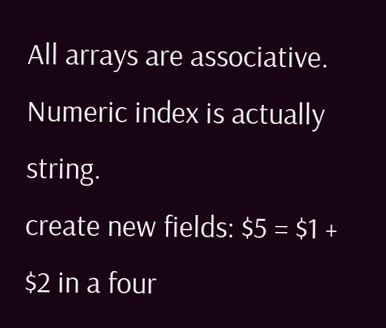All arrays are associative. Numeric index is actually string.
create new fields: $5 = $1 + $2 in a four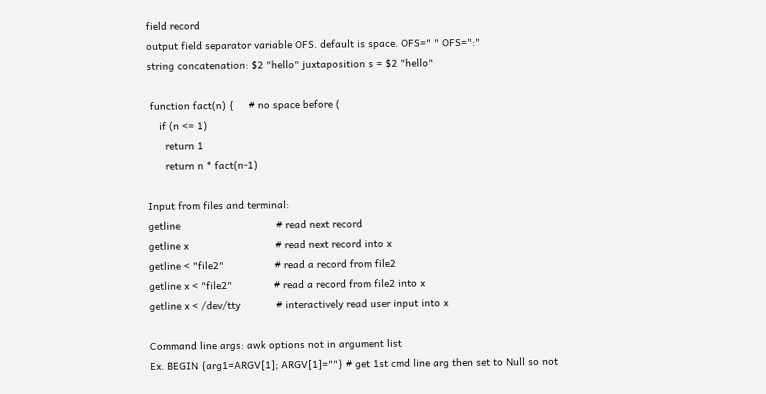field record
output field separator variable OFS. default is space. OFS=" " OFS=":"
string concatenation: $2 "hello" juxtaposition s = $2 "hello"

 function fact(n) {     # no space before (
    if (n <= 1)
      return 1
      return n * fact(n-1)

Input from files and terminal:
getline                                # read next record
getline x                             # read next record into x
getline < "file2"                 # read a record from file2
getline x < "file2"              # read a record from file2 into x
getline x < /dev/tty            # interactively read user input into x

Command line args: awk options not in argument list
Ex. BEGIN {arg1=ARGV[1]; ARGV[1]=""} # get 1st cmd line arg then set to Null so not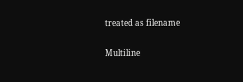treated as filename

Multiline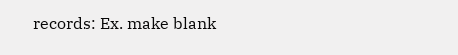records: Ex. make blank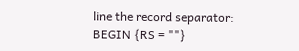line the record separator:
BEGIN {RS = ""}